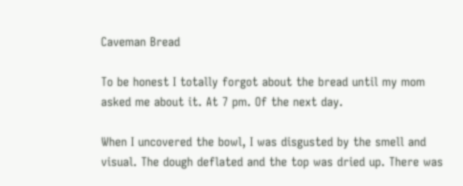Caveman Bread

To be honest I totally forgot about the bread until my mom asked me about it. At 7 pm. Of the next day.

When I uncovered the bowl, I was disgusted by the smell and visual. The dough deflated and the top was dried up. There was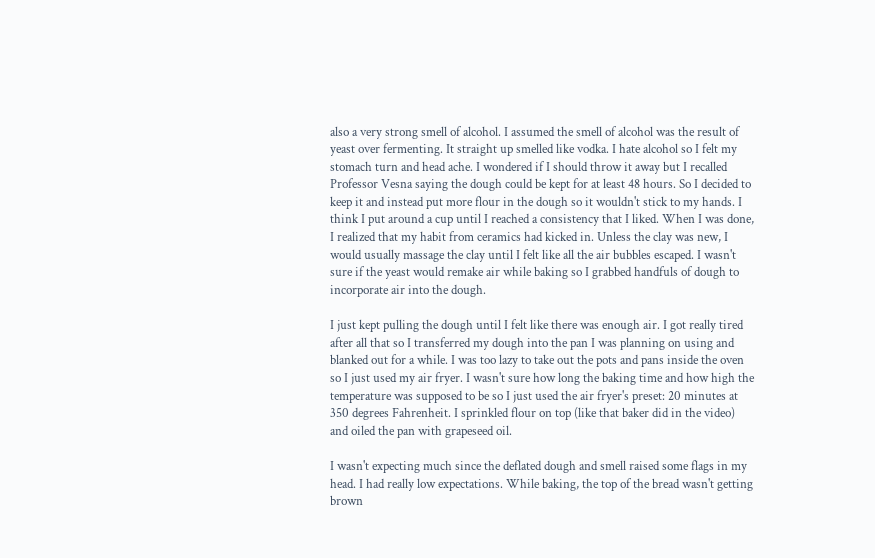also a very strong smell of alcohol. I assumed the smell of alcohol was the result of yeast over fermenting. It straight up smelled like vodka. I hate alcohol so I felt my stomach turn and head ache. I wondered if I should throw it away but I recalled Professor Vesna saying the dough could be kept for at least 48 hours. So I decided to keep it and instead put more flour in the dough so it wouldn't stick to my hands. I think I put around a cup until I reached a consistency that I liked. When I was done, I realized that my habit from ceramics had kicked in. Unless the clay was new, I would usually massage the clay until I felt like all the air bubbles escaped. I wasn't sure if the yeast would remake air while baking so I grabbed handfuls of dough to incorporate air into the dough.

I just kept pulling the dough until I felt like there was enough air. I got really tired after all that so I transferred my dough into the pan I was planning on using and blanked out for a while. I was too lazy to take out the pots and pans inside the oven so I just used my air fryer. I wasn't sure how long the baking time and how high the temperature was supposed to be so I just used the air fryer's preset: 20 minutes at 350 degrees Fahrenheit. I sprinkled flour on top (like that baker did in the video) and oiled the pan with grapeseed oil.

I wasn't expecting much since the deflated dough and smell raised some flags in my head. I had really low expectations. While baking, the top of the bread wasn't getting brown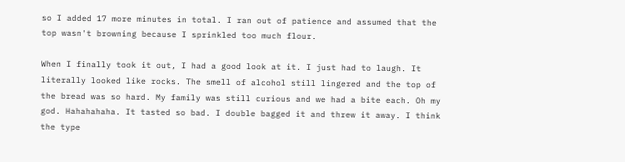so I added 17 more minutes in total. I ran out of patience and assumed that the top wasn't browning because I sprinkled too much flour.

When I finally took it out, I had a good look at it. I just had to laugh. It literally looked like rocks. The smell of alcohol still lingered and the top of the bread was so hard. My family was still curious and we had a bite each. Oh my god. Hahahahaha. It tasted so bad. I double bagged it and threw it away. I think the type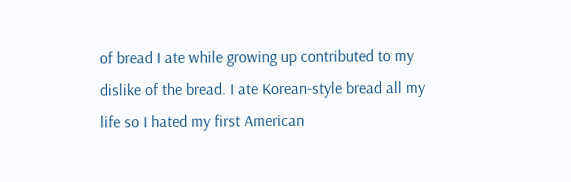of bread I ate while growing up contributed to my dislike of the bread. I ate Korean-style bread all my life so I hated my first American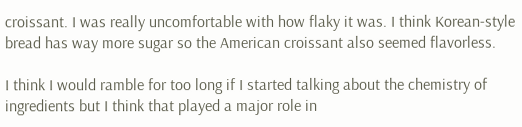croissant. I was really uncomfortable with how flaky it was. I think Korean-style bread has way more sugar so the American croissant also seemed flavorless.

I think I would ramble for too long if I started talking about the chemistry of ingredients but I think that played a major role in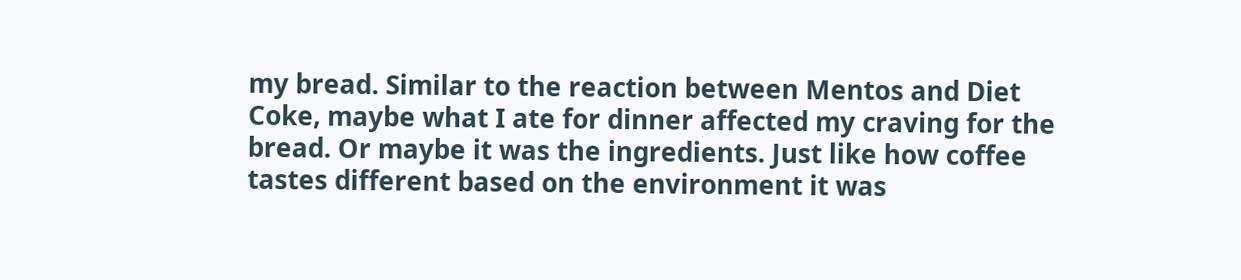my bread. Similar to the reaction between Mentos and Diet Coke, maybe what I ate for dinner affected my craving for the bread. Or maybe it was the ingredients. Just like how coffee tastes different based on the environment it was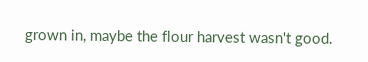grown in, maybe the flour harvest wasn't good.